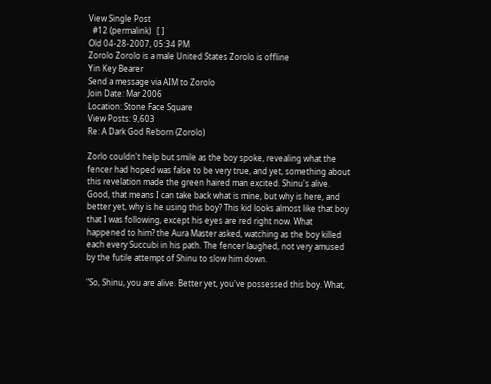View Single Post
  #12 (permalink)   [ ]
Old 04-28-2007, 05:34 PM
Zorolo Zorolo is a male United States Zorolo is offline
Yin Key Bearer
Send a message via AIM to Zorolo
Join Date: Mar 2006
Location: Stone Face Square
View Posts: 9,603
Re: A Dark God Reborn (Zorolo)

Zorlo couldn't help but smile as the boy spoke, revealing what the fencer had hoped was false to be very true, and yet, something about this revelation made the green haired man excited. Shinu's alive. Good, that means I can take back what is mine, but why is here, and better yet, why is he using this boy? This kid looks almost like that boy that I was following, except his eyes are red right now. What happened to him? the Aura Master asked, watching as the boy killed each every Succubi in his path. The fencer laughed, not very amused by the futile attempt of Shinu to slow him down.

"So, Shinu, you are alive. Better yet, you've possessed this boy. What,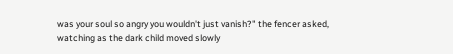was your soul so angry you wouldn't just vanish?" the fencer asked, watching as the dark child moved slowly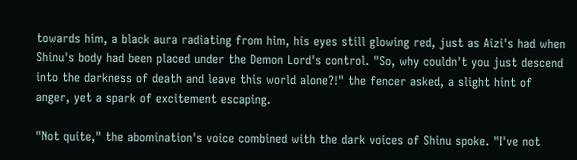towards him, a black aura radiating from him, his eyes still glowing red, just as Aizi's had when Shinu's body had been placed under the Demon Lord's control. "So, why couldn't you just descend into the darkness of death and leave this world alone?!" the fencer asked, a slight hint of anger, yet a spark of excitement escaping.

"Not quite," the abomination's voice combined with the dark voices of Shinu spoke. "I've not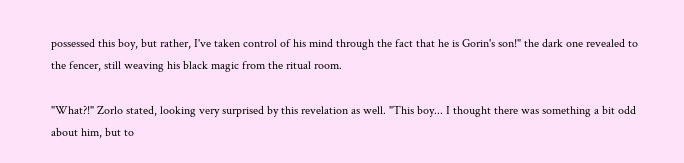possessed this boy, but rather, I've taken control of his mind through the fact that he is Gorin's son!" the dark one revealed to the fencer, still weaving his black magic from the ritual room.

"What?!" Zorlo stated, looking very surprised by this revelation as well. "This boy... I thought there was something a bit odd about him, but to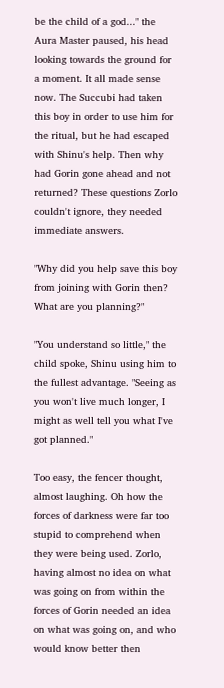be the child of a god..." the Aura Master paused, his head looking towards the ground for a moment. It all made sense now. The Succubi had taken this boy in order to use him for the ritual, but he had escaped with Shinu's help. Then why had Gorin gone ahead and not returned? These questions Zorlo couldn't ignore, they needed immediate answers.

"Why did you help save this boy from joining with Gorin then? What are you planning?"

"You understand so little," the child spoke, Shinu using him to the fullest advantage. "Seeing as you won't live much longer, I might as well tell you what I've got planned."

Too easy, the fencer thought, almost laughing. Oh how the forces of darkness were far too stupid to comprehend when they were being used. Zorlo, having almost no idea on what was going on from within the forces of Gorin needed an idea on what was going on, and who would know better then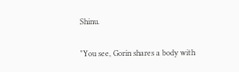Shinu.

"You see, Gorin shares a body with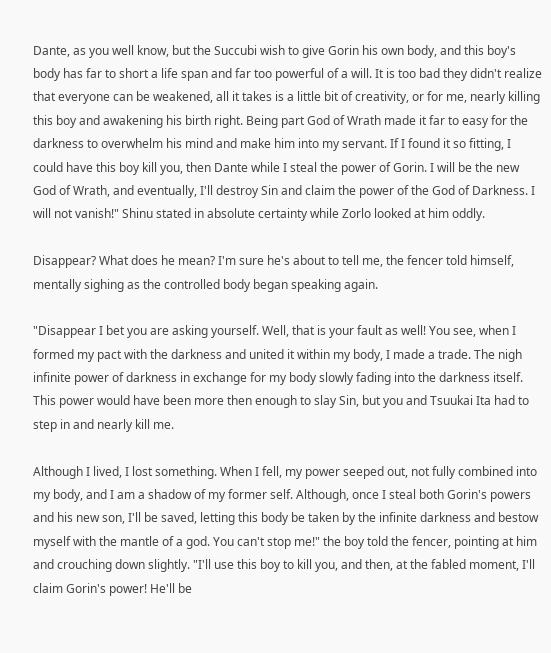Dante, as you well know, but the Succubi wish to give Gorin his own body, and this boy's body has far to short a life span and far too powerful of a will. It is too bad they didn't realize that everyone can be weakened, all it takes is a little bit of creativity, or for me, nearly killing this boy and awakening his birth right. Being part God of Wrath made it far to easy for the darkness to overwhelm his mind and make him into my servant. If I found it so fitting, I could have this boy kill you, then Dante while I steal the power of Gorin. I will be the new God of Wrath, and eventually, I'll destroy Sin and claim the power of the God of Darkness. I will not vanish!" Shinu stated in absolute certainty while Zorlo looked at him oddly.

Disappear? What does he mean? I'm sure he's about to tell me, the fencer told himself, mentally sighing as the controlled body began speaking again.

"Disappear I bet you are asking yourself. Well, that is your fault as well! You see, when I formed my pact with the darkness and united it within my body, I made a trade. The nigh infinite power of darkness in exchange for my body slowly fading into the darkness itself. This power would have been more then enough to slay Sin, but you and Tsuukai Ita had to step in and nearly kill me.

Although I lived, I lost something. When I fell, my power seeped out, not fully combined into my body, and I am a shadow of my former self. Although, once I steal both Gorin's powers and his new son, I'll be saved, letting this body be taken by the infinite darkness and bestow myself with the mantle of a god. You can't stop me!" the boy told the fencer, pointing at him and crouching down slightly. "I'll use this boy to kill you, and then, at the fabled moment, I'll claim Gorin's power! He'll be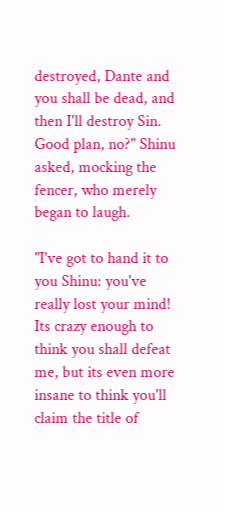destroyed, Dante and you shall be dead, and then I'll destroy Sin. Good plan, no?" Shinu asked, mocking the fencer, who merely began to laugh.

"I've got to hand it to you Shinu: you've really lost your mind! Its crazy enough to think you shall defeat me, but its even more insane to think you'll claim the title of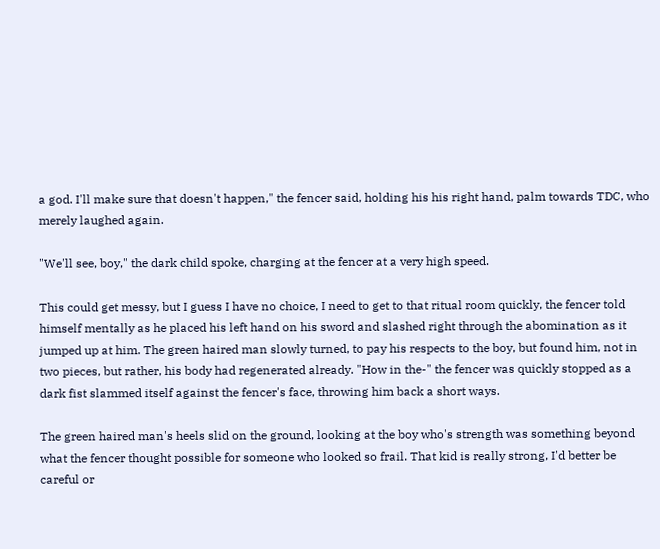a god. I'll make sure that doesn't happen," the fencer said, holding his his right hand, palm towards TDC, who merely laughed again.

"We'll see, boy," the dark child spoke, charging at the fencer at a very high speed.

This could get messy, but I guess I have no choice, I need to get to that ritual room quickly, the fencer told himself mentally as he placed his left hand on his sword and slashed right through the abomination as it jumped up at him. The green haired man slowly turned, to pay his respects to the boy, but found him, not in two pieces, but rather, his body had regenerated already. "How in the-" the fencer was quickly stopped as a dark fist slammed itself against the fencer's face, throwing him back a short ways.

The green haired man's heels slid on the ground, looking at the boy who's strength was something beyond what the fencer thought possible for someone who looked so frail. That kid is really strong, I'd better be careful or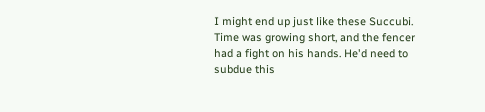I might end up just like these Succubi. Time was growing short, and the fencer had a fight on his hands. He'd need to subdue this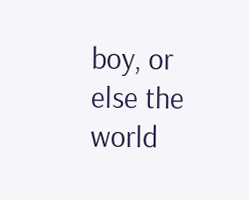boy, or else the world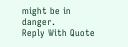might be in danger.
Reply With Quote